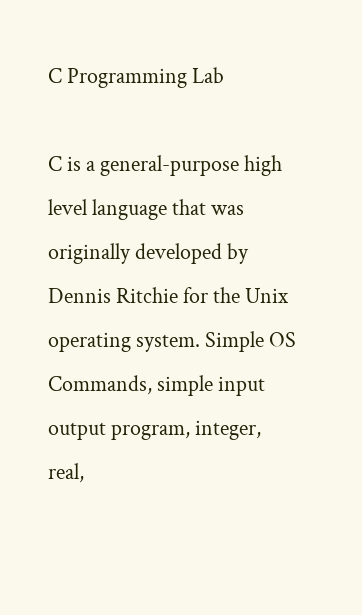C Programming Lab

C is a general-purpose high level language that was originally developed by Dennis Ritchie for the Unix operating system. Simple OS Commands, simple input output program, integer, real,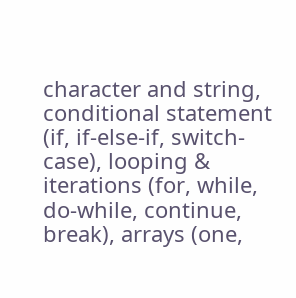character and string, conditional statement (if, if-else-if, switch-case), looping & iterations (for, while, do-while, continue, break), arrays (one,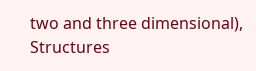two and three dimensional), Structures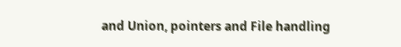and Union, pointers and File handling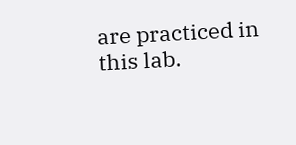are practiced in this lab.